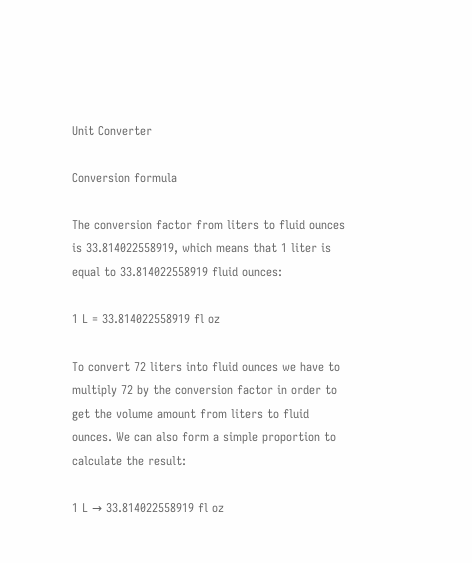Unit Converter

Conversion formula

The conversion factor from liters to fluid ounces is 33.814022558919, which means that 1 liter is equal to 33.814022558919 fluid ounces:

1 L = 33.814022558919 fl oz

To convert 72 liters into fluid ounces we have to multiply 72 by the conversion factor in order to get the volume amount from liters to fluid ounces. We can also form a simple proportion to calculate the result:

1 L → 33.814022558919 fl oz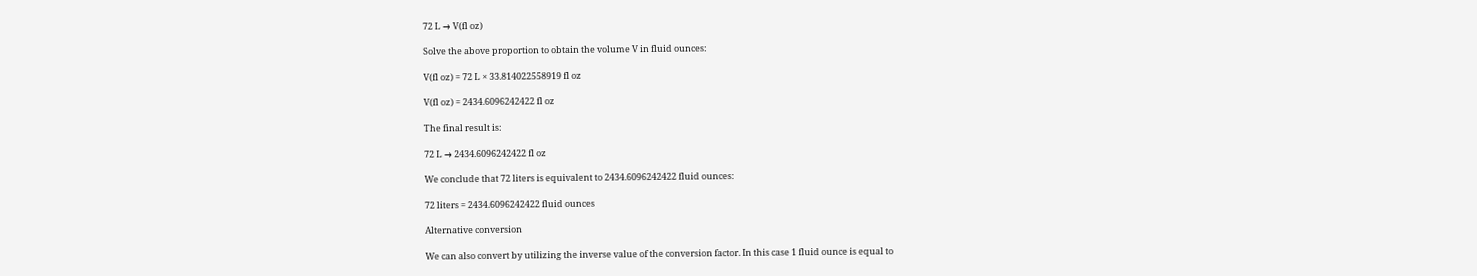72 L → V(fl oz)

Solve the above proportion to obtain the volume V in fluid ounces:

V(fl oz) = 72 L × 33.814022558919 fl oz

V(fl oz) = 2434.6096242422 fl oz

The final result is:

72 L → 2434.6096242422 fl oz

We conclude that 72 liters is equivalent to 2434.6096242422 fluid ounces:

72 liters = 2434.6096242422 fluid ounces

Alternative conversion

We can also convert by utilizing the inverse value of the conversion factor. In this case 1 fluid ounce is equal to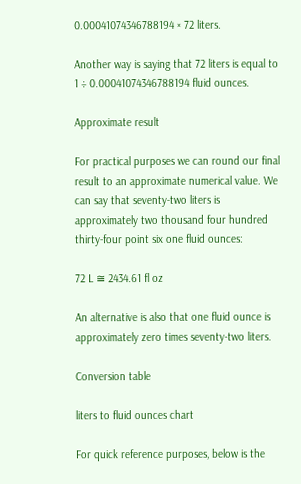0.00041074346788194 × 72 liters.

Another way is saying that 72 liters is equal to 1 ÷ 0.00041074346788194 fluid ounces.

Approximate result

For practical purposes we can round our final result to an approximate numerical value. We can say that seventy-two liters is approximately two thousand four hundred thirty-four point six one fluid ounces:

72 L ≅ 2434.61 fl oz

An alternative is also that one fluid ounce is approximately zero times seventy-two liters.

Conversion table

liters to fluid ounces chart

For quick reference purposes, below is the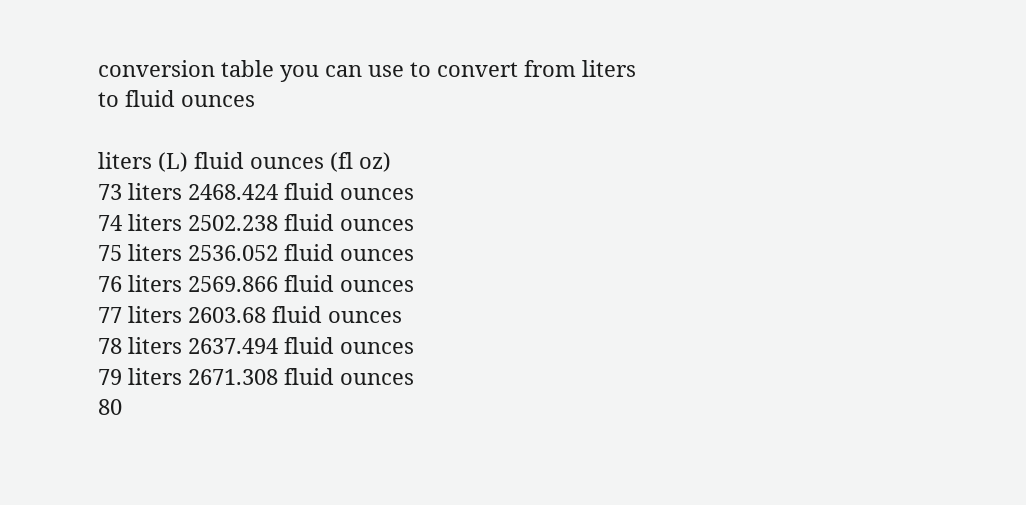conversion table you can use to convert from liters to fluid ounces

liters (L) fluid ounces (fl oz)
73 liters 2468.424 fluid ounces
74 liters 2502.238 fluid ounces
75 liters 2536.052 fluid ounces
76 liters 2569.866 fluid ounces
77 liters 2603.68 fluid ounces
78 liters 2637.494 fluid ounces
79 liters 2671.308 fluid ounces
80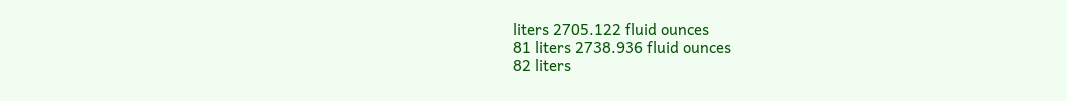liters 2705.122 fluid ounces
81 liters 2738.936 fluid ounces
82 liters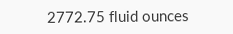2772.75 fluid ounces